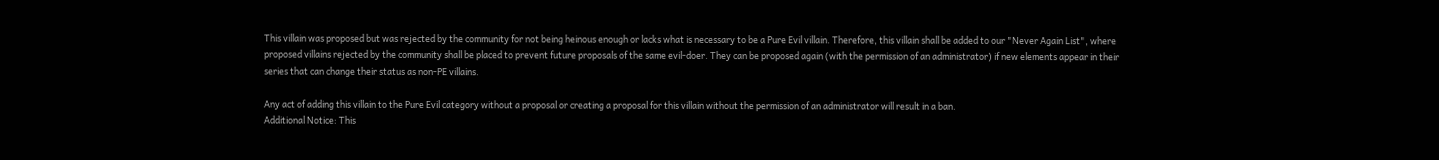This villain was proposed but was rejected by the community for not being heinous enough or lacks what is necessary to be a Pure Evil villain. Therefore, this villain shall be added to our "Never Again List", where proposed villains rejected by the community shall be placed to prevent future proposals of the same evil-doer. They can be proposed again (with the permission of an administrator) if new elements appear in their series that can change their status as non-PE villains.

Any act of adding this villain to the Pure Evil category without a proposal or creating a proposal for this villain without the permission of an administrator will result in a ban.
Additional Notice: This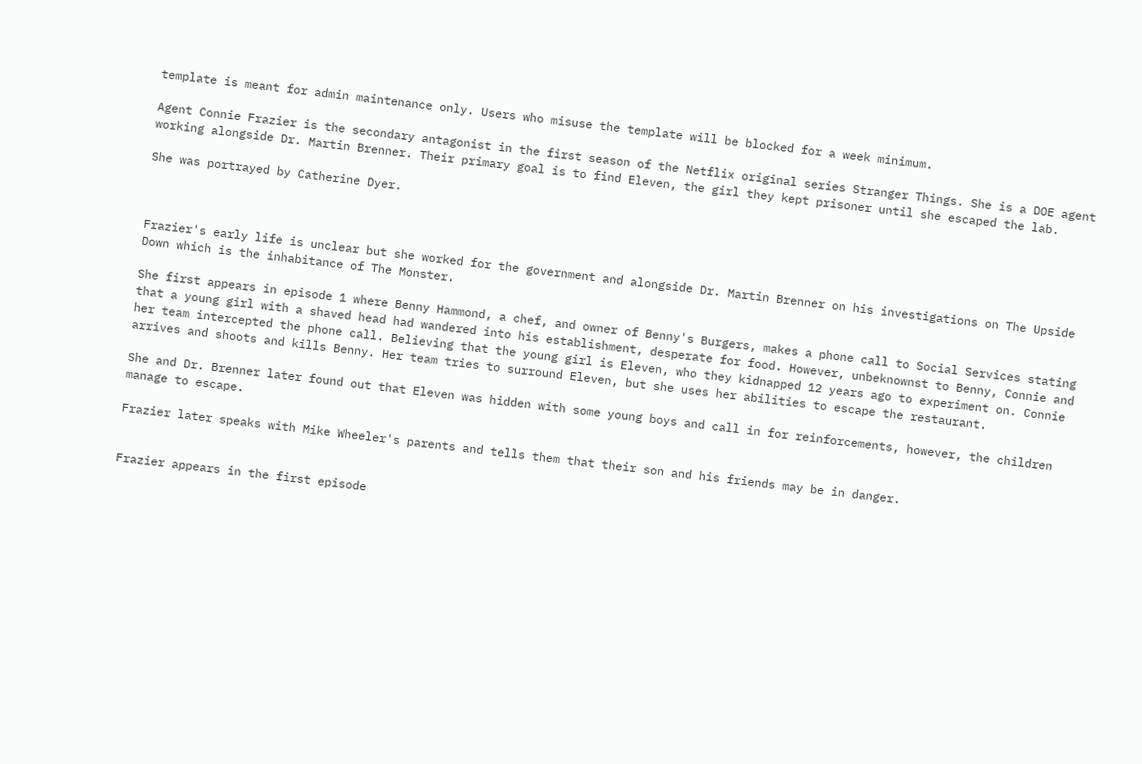template is meant for admin maintenance only. Users who misuse the template will be blocked for a week minimum.

Agent Connie Frazier is the secondary antagonist in the first season of the Netflix original series Stranger Things. She is a DOE agent working alongside Dr. Martin Brenner. Their primary goal is to find Eleven, the girl they kept prisoner until she escaped the lab.

She was portrayed by Catherine Dyer.



Frazier's early life is unclear but she worked for the government and alongside Dr. Martin Brenner on his investigations on The Upside Down which is the inhabitance of The Monster.

She first appears in episode 1 where Benny Hammond, a chef, and owner of Benny's Burgers, makes a phone call to Social Services stating that a young girl with a shaved head had wandered into his establishment, desperate for food. However, unbeknownst to Benny, Connie and her team intercepted the phone call. Believing that the young girl is Eleven, who they kidnapped 12 years ago to experiment on. Connie arrives and shoots and kills Benny. Her team tries to surround Eleven, but she uses her abilities to escape the restaurant.

She and Dr. Brenner later found out that Eleven was hidden with some young boys and call in for reinforcements, however, the children manage to escape.

Frazier later speaks with Mike Wheeler's parents and tells them that their son and his friends may be in danger.


Frazier appears in the first episode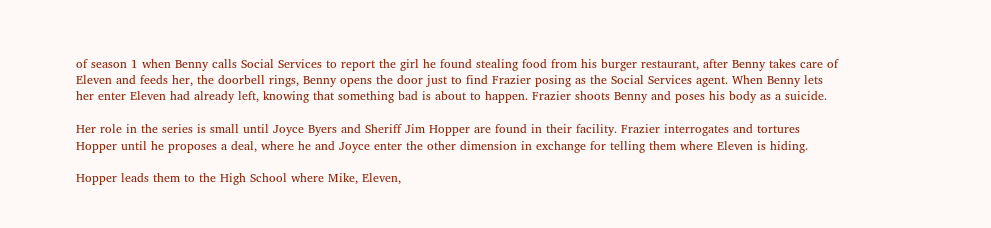of season 1 when Benny calls Social Services to report the girl he found stealing food from his burger restaurant, after Benny takes care of Eleven and feeds her, the doorbell rings, Benny opens the door just to find Frazier posing as the Social Services agent. When Benny lets her enter Eleven had already left, knowing that something bad is about to happen. Frazier shoots Benny and poses his body as a suicide.

Her role in the series is small until Joyce Byers and Sheriff Jim Hopper are found in their facility. Frazier interrogates and tortures Hopper until he proposes a deal, where he and Joyce enter the other dimension in exchange for telling them where Eleven is hiding.

Hopper leads them to the High School where Mike, Eleven,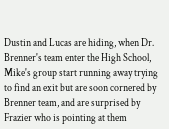Dustin and Lucas are hiding, when Dr. Brenner's team enter the High School, Mike's group start running away trying to find an exit but are soon cornered by Brenner team, and are surprised by Frazier who is pointing at them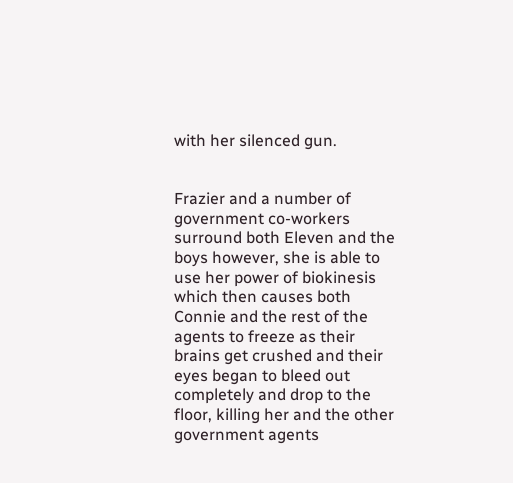with her silenced gun.


Frazier and a number of government co-workers surround both Eleven and the boys however, she is able to use her power of biokinesis which then causes both Connie and the rest of the agents to freeze as their brains get crushed and their eyes began to bleed out completely and drop to the floor, killing her and the other government agents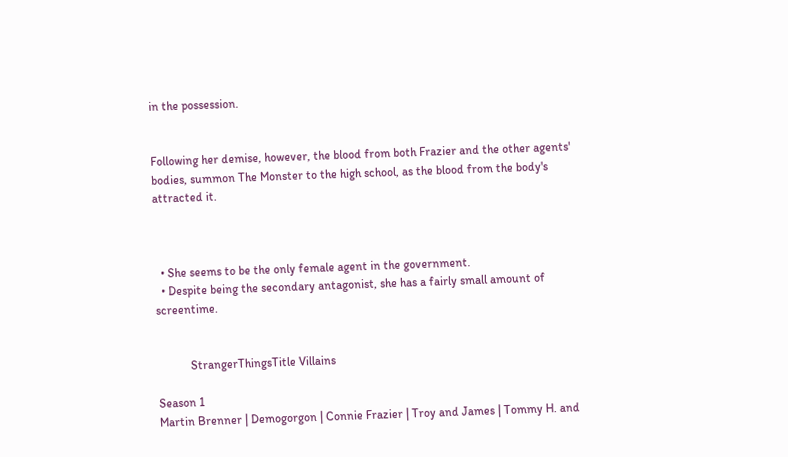in the possession.


Following her demise, however, the blood from both Frazier and the other agents' bodies, summon The Monster to the high school, as the blood from the body's attracted it.



  • She seems to be the only female agent in the government.
  • Despite being the secondary antagonist, she has a fairly small amount of screentime.


           StrangerThingsTitle Villains

Season 1
Martin Brenner | Demogorgon | Connie Frazier | Troy and James | Tommy H. and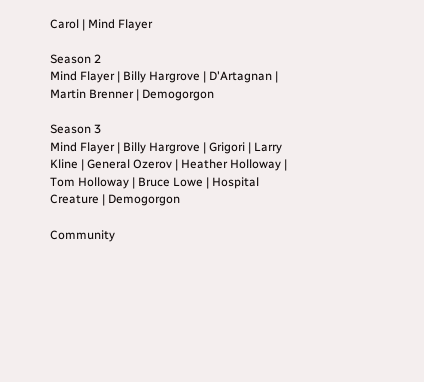Carol | Mind Flayer

Season 2
Mind Flayer | Billy Hargrove | D'Artagnan | Martin Brenner | Demogorgon

Season 3
Mind Flayer | Billy Hargrove | Grigori | Larry Kline | General Ozerov | Heather Holloway | Tom Holloway | Bruce Lowe | Hospital Creature | Demogorgon

Community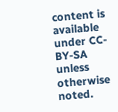content is available under CC-BY-SA unless otherwise noted.